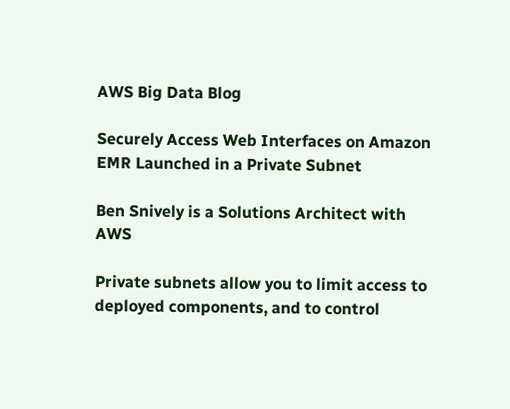AWS Big Data Blog

Securely Access Web Interfaces on Amazon EMR Launched in a Private Subnet

Ben Snively is a Solutions Architect with AWS

Private subnets allow you to limit access to deployed components, and to control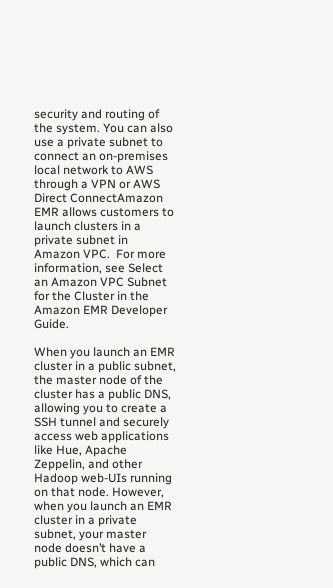security and routing of the system. You can also use a private subnet to connect an on-premises local network to AWS through a VPN or AWS Direct ConnectAmazon EMR allows customers to launch clusters in a private subnet in Amazon VPC.  For more information, see Select an Amazon VPC Subnet for the Cluster in the Amazon EMR Developer Guide.

When you launch an EMR cluster in a public subnet, the master node of the cluster has a public DNS, allowing you to create a SSH tunnel and securely access web applications like Hue, Apache Zeppelin, and other Hadoop web-UIs running on that node. However, when you launch an EMR cluster in a private subnet, your master node doesn’t have a public DNS, which can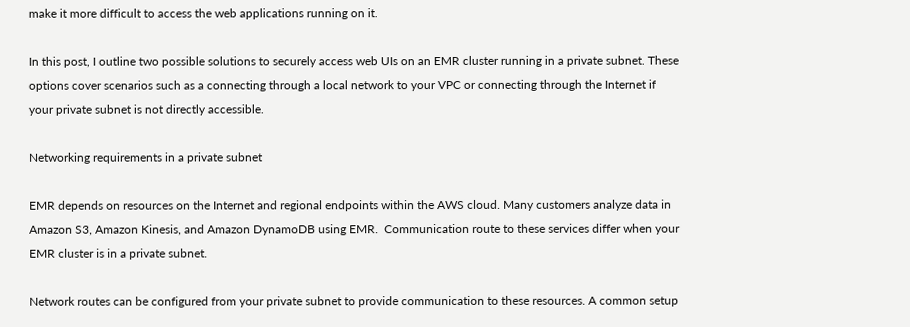make it more difficult to access the web applications running on it.

In this post, I outline two possible solutions to securely access web UIs on an EMR cluster running in a private subnet. These options cover scenarios such as a connecting through a local network to your VPC or connecting through the Internet if your private subnet is not directly accessible.

Networking requirements in a private subnet

EMR depends on resources on the Internet and regional endpoints within the AWS cloud. Many customers analyze data in Amazon S3, Amazon Kinesis, and Amazon DynamoDB using EMR.  Communication route to these services differ when your EMR cluster is in a private subnet.

Network routes can be configured from your private subnet to provide communication to these resources. A common setup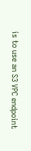is to use an S3 VPC endpoint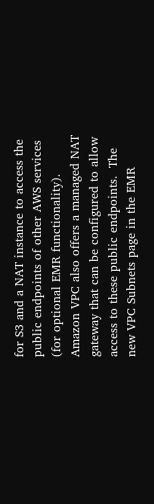for S3 and a NAT instance to access the public endpoints of other AWS services (for optional EMR functionality).  Amazon VPC also offers a managed NAT gateway that can be configured to allow access to these public endpoints.  The new VPC Subnets page in the EMR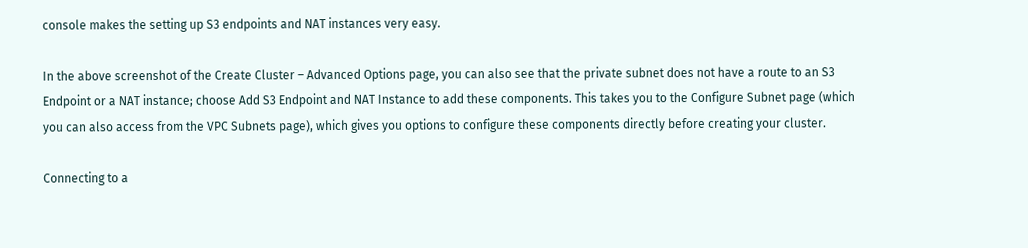console makes the setting up S3 endpoints and NAT instances very easy.

In the above screenshot of the Create Cluster – Advanced Options page, you can also see that the private subnet does not have a route to an S3 Endpoint or a NAT instance; choose Add S3 Endpoint and NAT Instance to add these components. This takes you to the Configure Subnet page (which you can also access from the VPC Subnets page), which gives you options to configure these components directly before creating your cluster.

Connecting to a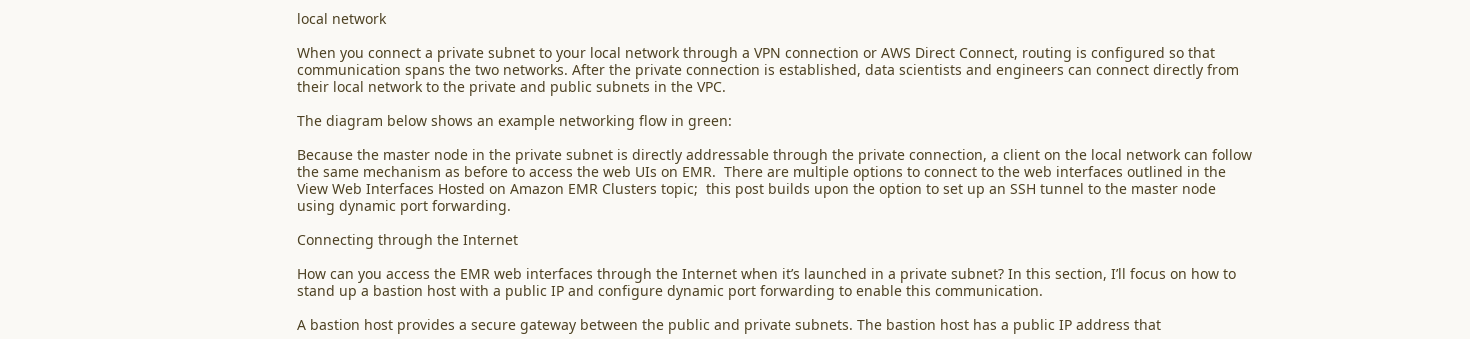local network

When you connect a private subnet to your local network through a VPN connection or AWS Direct Connect, routing is configured so that communication spans the two networks. After the private connection is established, data scientists and engineers can connect directly from their local network to the private and public subnets in the VPC.

The diagram below shows an example networking flow in green:

Because the master node in the private subnet is directly addressable through the private connection, a client on the local network can follow the same mechanism as before to access the web UIs on EMR.  There are multiple options to connect to the web interfaces outlined in the View Web Interfaces Hosted on Amazon EMR Clusters topic;  this post builds upon the option to set up an SSH tunnel to the master node using dynamic port forwarding.

Connecting through the Internet

How can you access the EMR web interfaces through the Internet when it’s launched in a private subnet? In this section, I’ll focus on how to stand up a bastion host with a public IP and configure dynamic port forwarding to enable this communication.

A bastion host provides a secure gateway between the public and private subnets. The bastion host has a public IP address that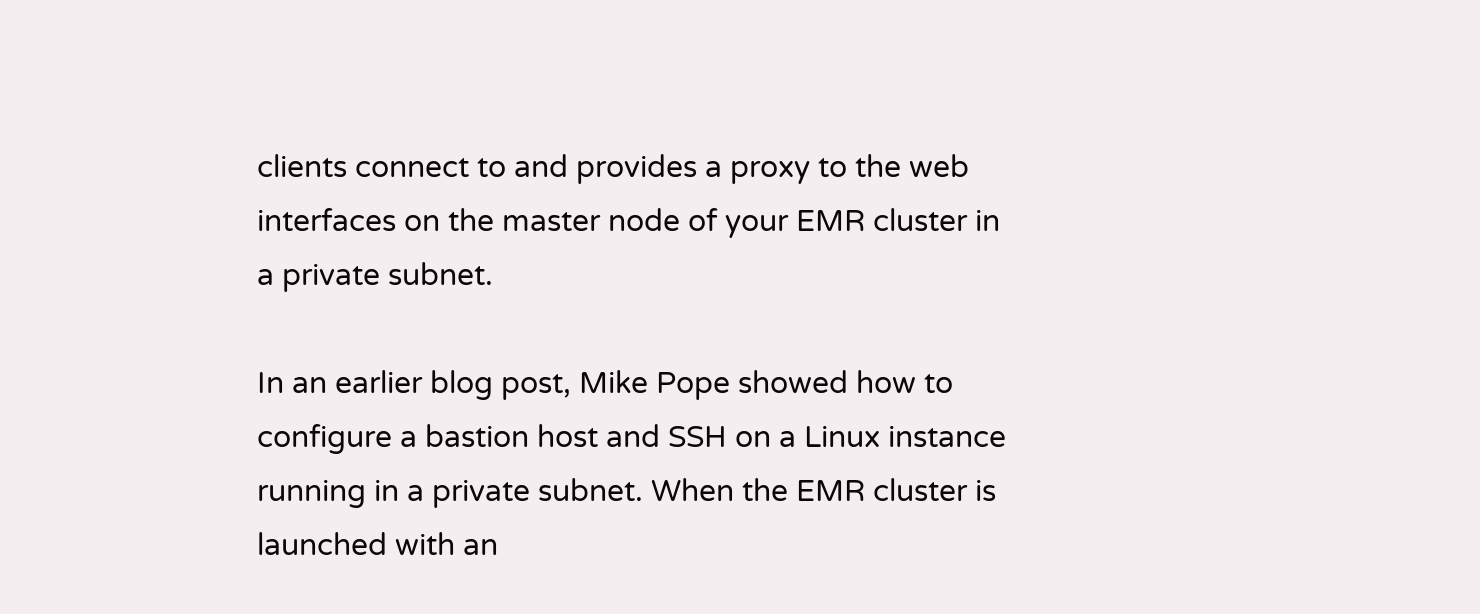clients connect to and provides a proxy to the web interfaces on the master node of your EMR cluster in a private subnet.

In an earlier blog post, Mike Pope showed how to configure a bastion host and SSH on a Linux instance running in a private subnet. When the EMR cluster is launched with an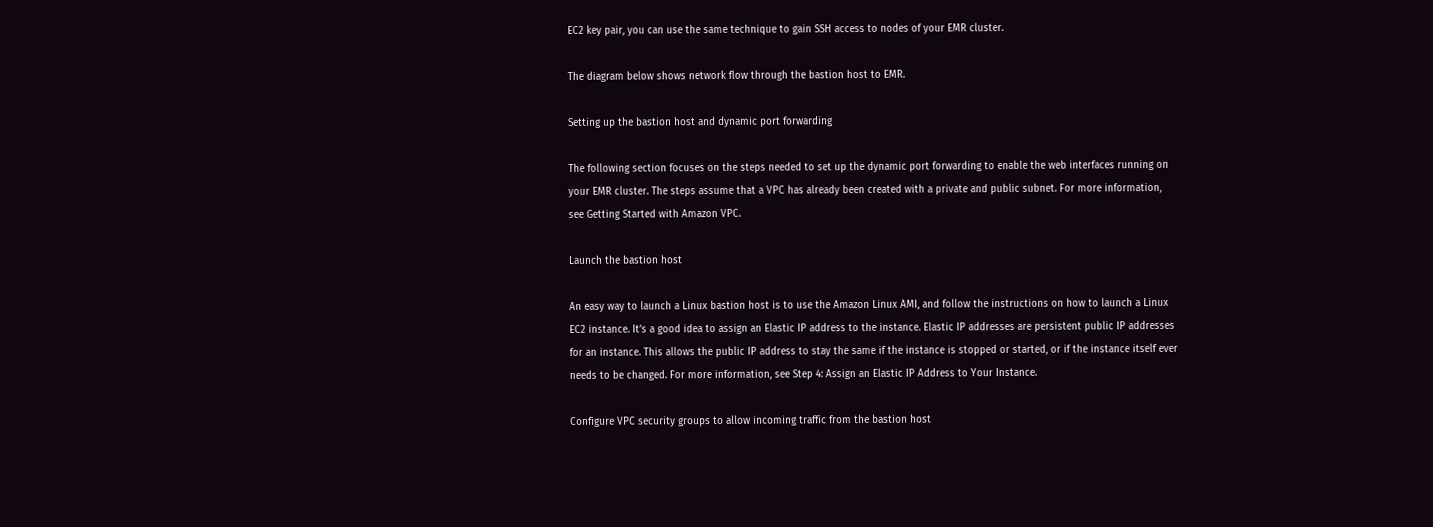EC2 key pair, you can use the same technique to gain SSH access to nodes of your EMR cluster.

The diagram below shows network flow through the bastion host to EMR.

Setting up the bastion host and dynamic port forwarding

The following section focuses on the steps needed to set up the dynamic port forwarding to enable the web interfaces running on your EMR cluster. The steps assume that a VPC has already been created with a private and public subnet. For more information, see Getting Started with Amazon VPC.

Launch the bastion host

An easy way to launch a Linux bastion host is to use the Amazon Linux AMI, and follow the instructions on how to launch a Linux EC2 instance. It’s a good idea to assign an Elastic IP address to the instance. Elastic IP addresses are persistent public IP addresses for an instance. This allows the public IP address to stay the same if the instance is stopped or started, or if the instance itself ever needs to be changed. For more information, see Step 4: Assign an Elastic IP Address to Your Instance.

Configure VPC security groups to allow incoming traffic from the bastion host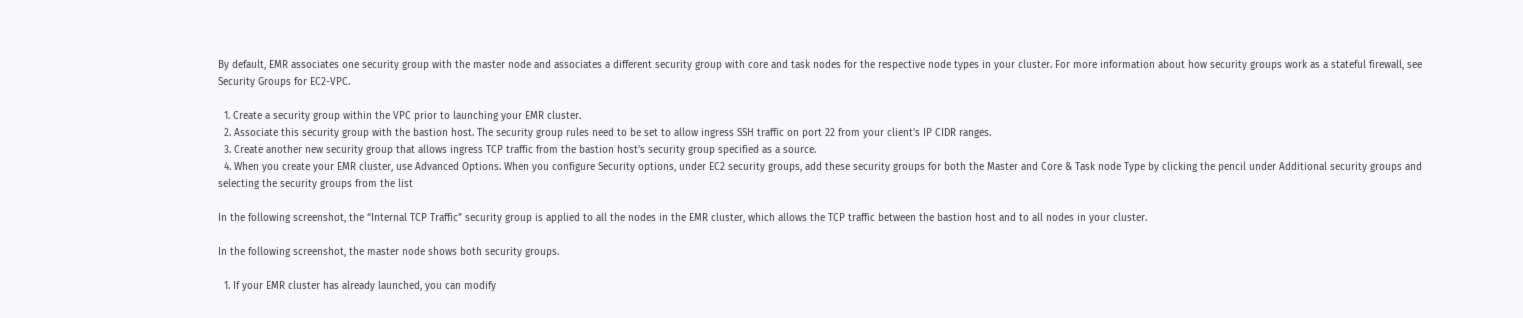By default, EMR associates one security group with the master node and associates a different security group with core and task nodes for the respective node types in your cluster. For more information about how security groups work as a stateful firewall, see Security Groups for EC2-VPC.

  1. Create a security group within the VPC prior to launching your EMR cluster.
  2. Associate this security group with the bastion host. The security group rules need to be set to allow ingress SSH traffic on port 22 from your client’s IP CIDR ranges.
  3. Create another new security group that allows ingress TCP traffic from the bastion host’s security group specified as a source.
  4. When you create your EMR cluster, use Advanced Options. When you configure Security options, under EC2 security groups, add these security groups for both the Master and Core & Task node Type by clicking the pencil under Additional security groups and selecting the security groups from the list

In the following screenshot, the “Internal TCP Traffic” security group is applied to all the nodes in the EMR cluster, which allows the TCP traffic between the bastion host and to all nodes in your cluster.

In the following screenshot, the master node shows both security groups.

  1. If your EMR cluster has already launched, you can modify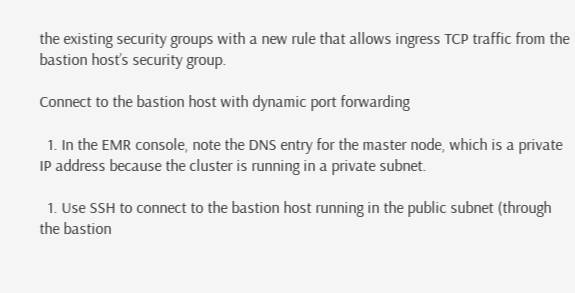the existing security groups with a new rule that allows ingress TCP traffic from the bastion host’s security group.

Connect to the bastion host with dynamic port forwarding

  1. In the EMR console, note the DNS entry for the master node, which is a private IP address because the cluster is running in a private subnet.

  1. Use SSH to connect to the bastion host running in the public subnet (through the bastion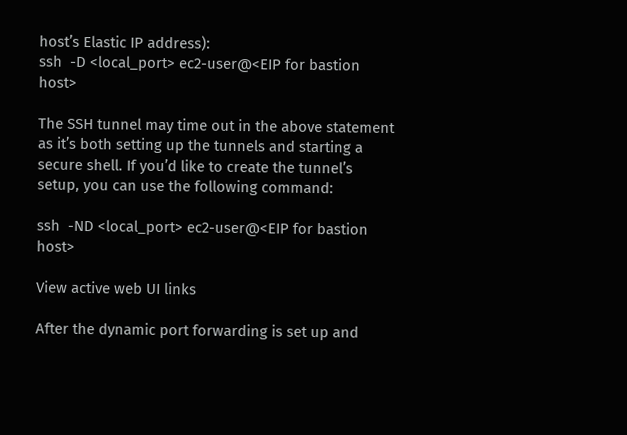host’s Elastic IP address):
ssh  -D <local_port> ec2-user@<EIP for bastion host>

The SSH tunnel may time out in the above statement as it’s both setting up the tunnels and starting a secure shell. If you’d like to create the tunnel’s setup, you can use the following command:

ssh  -ND <local_port> ec2-user@<EIP for bastion host>

View active web UI links

After the dynamic port forwarding is set up and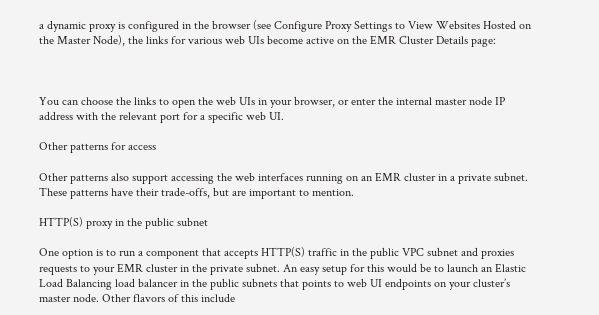a dynamic proxy is configured in the browser (see Configure Proxy Settings to View Websites Hosted on the Master Node), the links for various web UIs become active on the EMR Cluster Details page:



You can choose the links to open the web UIs in your browser, or enter the internal master node IP address with the relevant port for a specific web UI.

Other patterns for access

Other patterns also support accessing the web interfaces running on an EMR cluster in a private subnet. These patterns have their trade-offs, but are important to mention.

HTTP(S) proxy in the public subnet

One option is to run a component that accepts HTTP(S) traffic in the public VPC subnet and proxies requests to your EMR cluster in the private subnet. An easy setup for this would be to launch an Elastic Load Balancing load balancer in the public subnets that points to web UI endpoints on your cluster’s master node. Other flavors of this include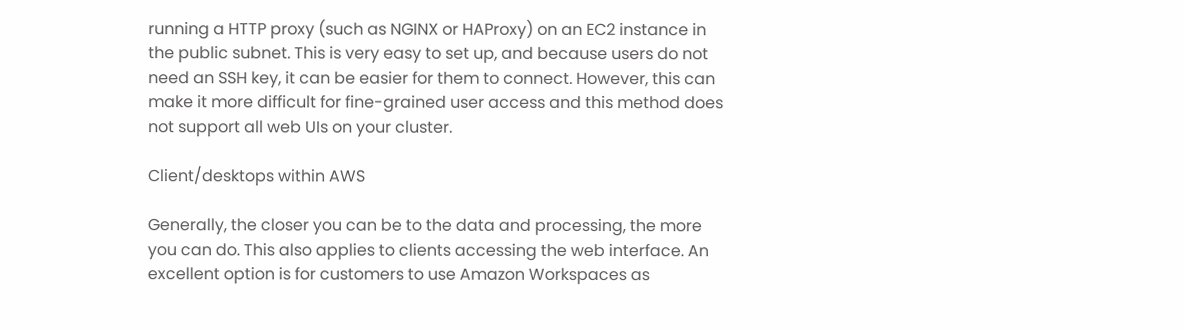running a HTTP proxy (such as NGINX or HAProxy) on an EC2 instance in the public subnet. This is very easy to set up, and because users do not need an SSH key, it can be easier for them to connect. However, this can make it more difficult for fine-grained user access and this method does not support all web UIs on your cluster.

Client/desktops within AWS

Generally, the closer you can be to the data and processing, the more you can do. This also applies to clients accessing the web interface. An excellent option is for customers to use Amazon Workspaces as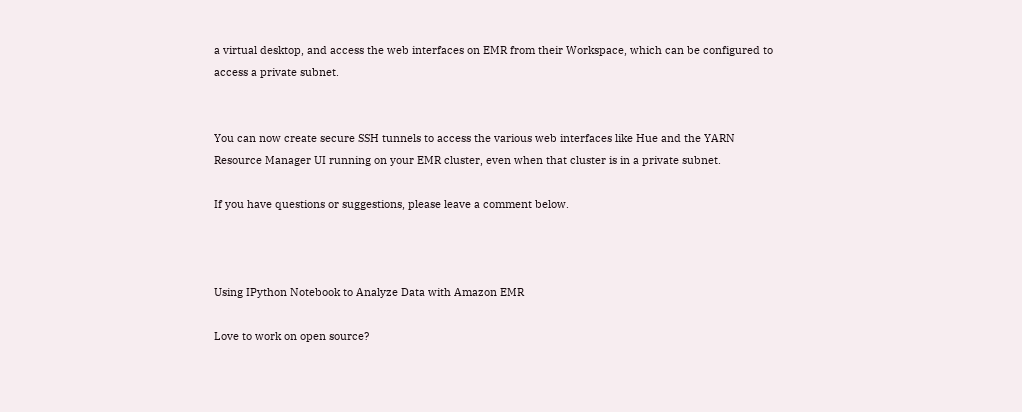a virtual desktop, and access the web interfaces on EMR from their Workspace, which can be configured to access a private subnet.


You can now create secure SSH tunnels to access the various web interfaces like Hue and the YARN Resource Manager UI running on your EMR cluster, even when that cluster is in a private subnet.

If you have questions or suggestions, please leave a comment below.



Using IPython Notebook to Analyze Data with Amazon EMR

Love to work on open source?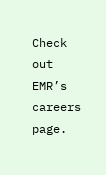Check out EMR’s careers page.